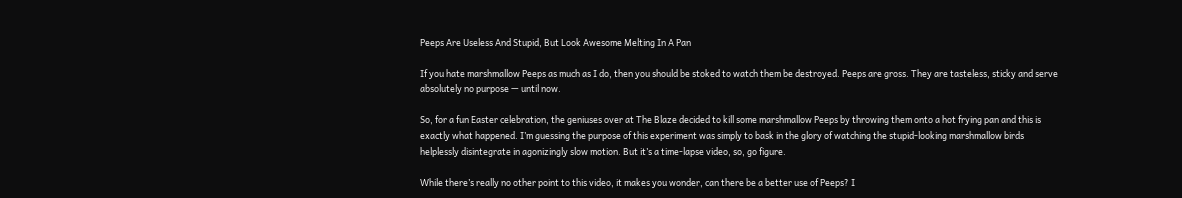Peeps Are Useless And Stupid, But Look Awesome Melting In A Pan

If you hate marshmallow Peeps as much as I do, then you should be stoked to watch them be destroyed. Peeps are gross. They are tasteless, sticky and serve absolutely no purpose — until now.

So, for a fun Easter celebration, the geniuses over at The Blaze decided to kill some marshmallow Peeps by throwing them onto a hot frying pan and this is exactly what happened. I’m guessing the purpose of this experiment was simply to bask in the glory of watching the stupid-looking marshmallow birds helplessly disintegrate in agonizingly slow motion. But it’s a time-lapse video, so, go figure.

While there’s really no other point to this video, it makes you wonder, can there be a better use of Peeps? I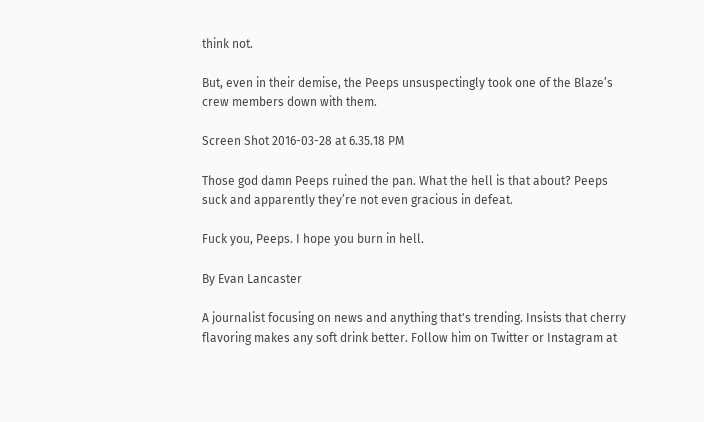think not.

But, even in their demise, the Peeps unsuspectingly took one of the Blaze’s crew members down with them.

Screen Shot 2016-03-28 at 6.35.18 PM

Those god damn Peeps ruined the pan. What the hell is that about? Peeps suck and apparently they’re not even gracious in defeat.

Fuck you, Peeps. I hope you burn in hell.

By Evan Lancaster

A journalist focusing on news and anything that's trending. Insists that cherry flavoring makes any soft drink better. Follow him on Twitter or Instagram at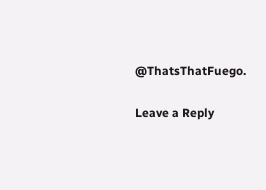@ThatsThatFuego.

Leave a Reply